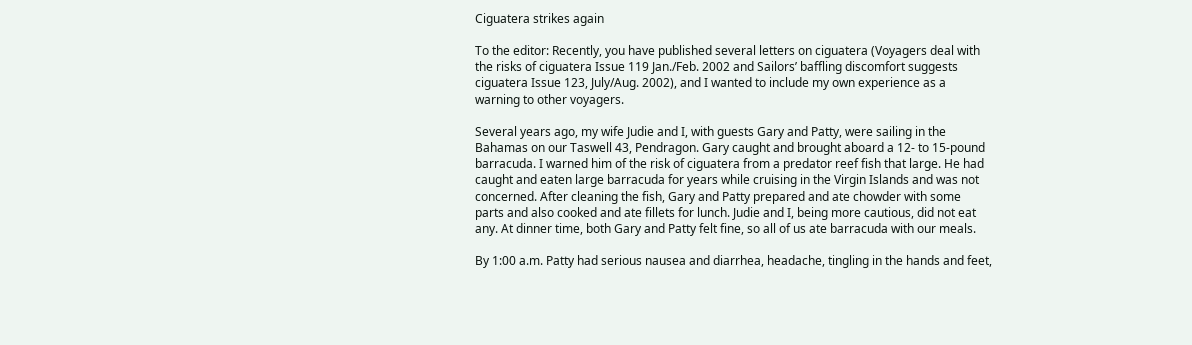Ciguatera strikes again

To the editor: Recently, you have published several letters on ciguatera (Voyagers deal with the risks of ciguatera Issue 119 Jan./Feb. 2002 and Sailors’ baffling discomfort suggests ciguatera Issue 123, July/Aug. 2002), and I wanted to include my own experience as a warning to other voyagers.

Several years ago, my wife Judie and I, with guests Gary and Patty, were sailing in the Bahamas on our Taswell 43, Pendragon. Gary caught and brought aboard a 12- to 15-pound barracuda. I warned him of the risk of ciguatera from a predator reef fish that large. He had caught and eaten large barracuda for years while cruising in the Virgin Islands and was not concerned. After cleaning the fish, Gary and Patty prepared and ate chowder with some parts and also cooked and ate fillets for lunch. Judie and I, being more cautious, did not eat any. At dinner time, both Gary and Patty felt fine, so all of us ate barracuda with our meals.

By 1:00 a.m. Patty had serious nausea and diarrhea, headache, tingling in the hands and feet,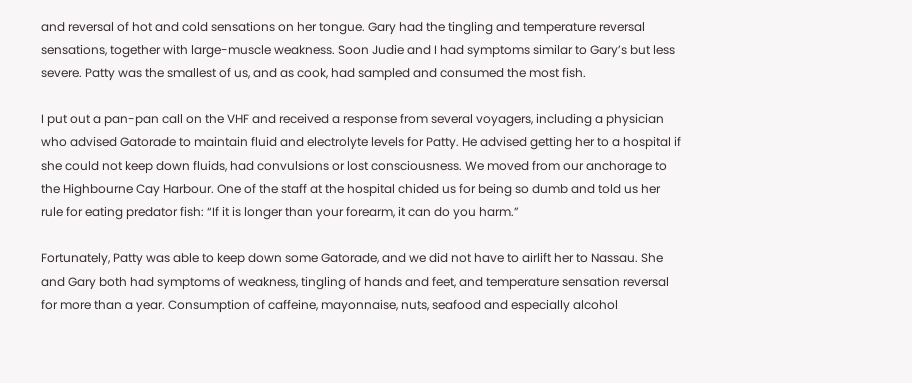and reversal of hot and cold sensations on her tongue. Gary had the tingling and temperature reversal sensations, together with large-muscle weakness. Soon Judie and I had symptoms similar to Gary’s but less severe. Patty was the smallest of us, and as cook, had sampled and consumed the most fish.

I put out a pan-pan call on the VHF and received a response from several voyagers, including a physician who advised Gatorade to maintain fluid and electrolyte levels for Patty. He advised getting her to a hospital if she could not keep down fluids, had convulsions or lost consciousness. We moved from our anchorage to the Highbourne Cay Harbour. One of the staff at the hospital chided us for being so dumb and told us her rule for eating predator fish: “If it is longer than your forearm, it can do you harm.”

Fortunately, Patty was able to keep down some Gatorade, and we did not have to airlift her to Nassau. She and Gary both had symptoms of weakness, tingling of hands and feet, and temperature sensation reversal for more than a year. Consumption of caffeine, mayonnaise, nuts, seafood and especially alcohol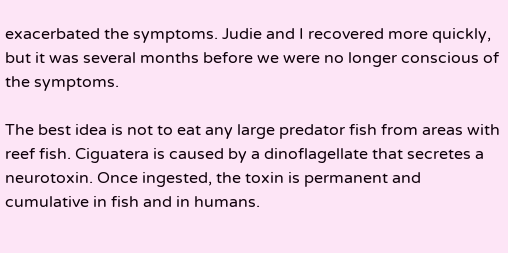exacerbated the symptoms. Judie and I recovered more quickly, but it was several months before we were no longer conscious of the symptoms.

The best idea is not to eat any large predator fish from areas with reef fish. Ciguatera is caused by a dinoflagellate that secretes a neurotoxin. Once ingested, the toxin is permanent and cumulative in fish and in humans.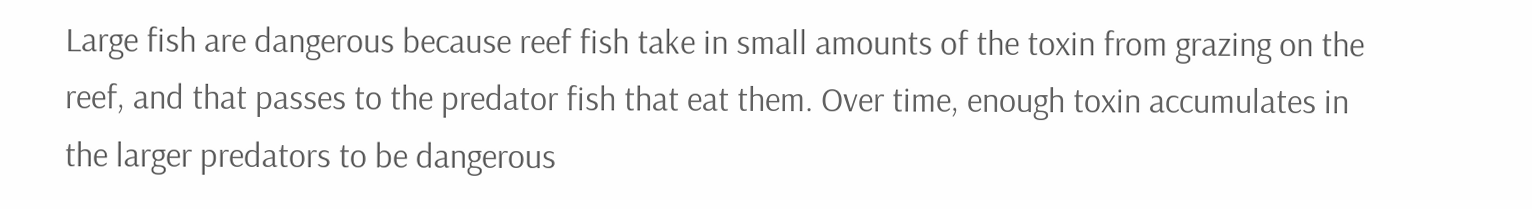Large fish are dangerous because reef fish take in small amounts of the toxin from grazing on the reef, and that passes to the predator fish that eat them. Over time, enough toxin accumulates in the larger predators to be dangerous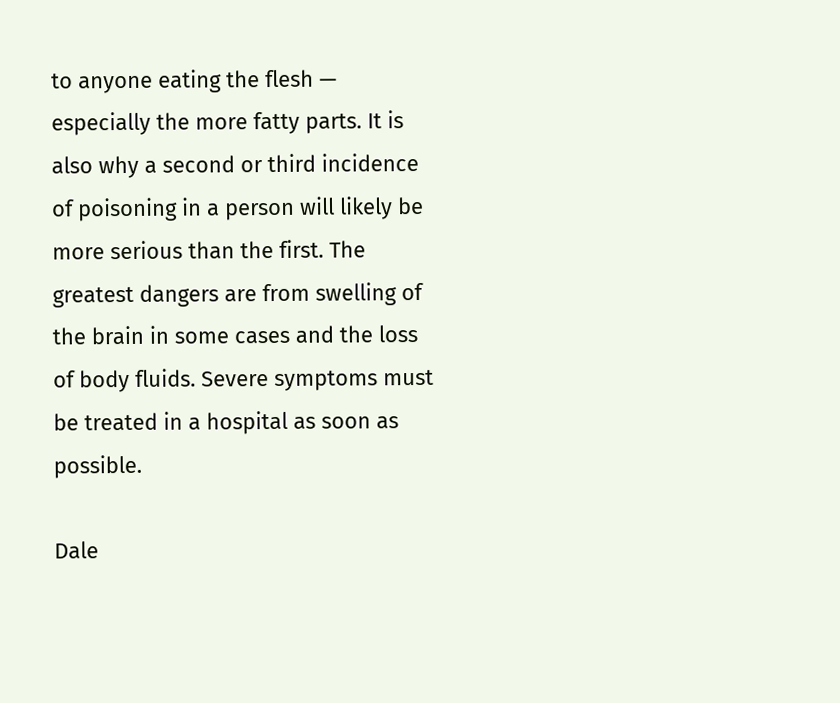to anyone eating the flesh — especially the more fatty parts. It is also why a second or third incidence of poisoning in a person will likely be more serious than the first. The greatest dangers are from swelling of the brain in some cases and the loss of body fluids. Severe symptoms must be treated in a hospital as soon as possible.

Dale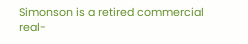Simonson is a retired commercial real-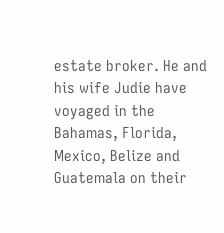estate broker. He and his wife Judie have voyaged in the Bahamas, Florida, Mexico, Belize and Guatemala on their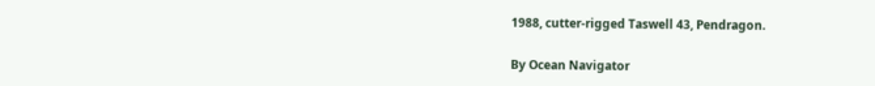1988, cutter-rigged Taswell 43, Pendragon.

By Ocean Navigator